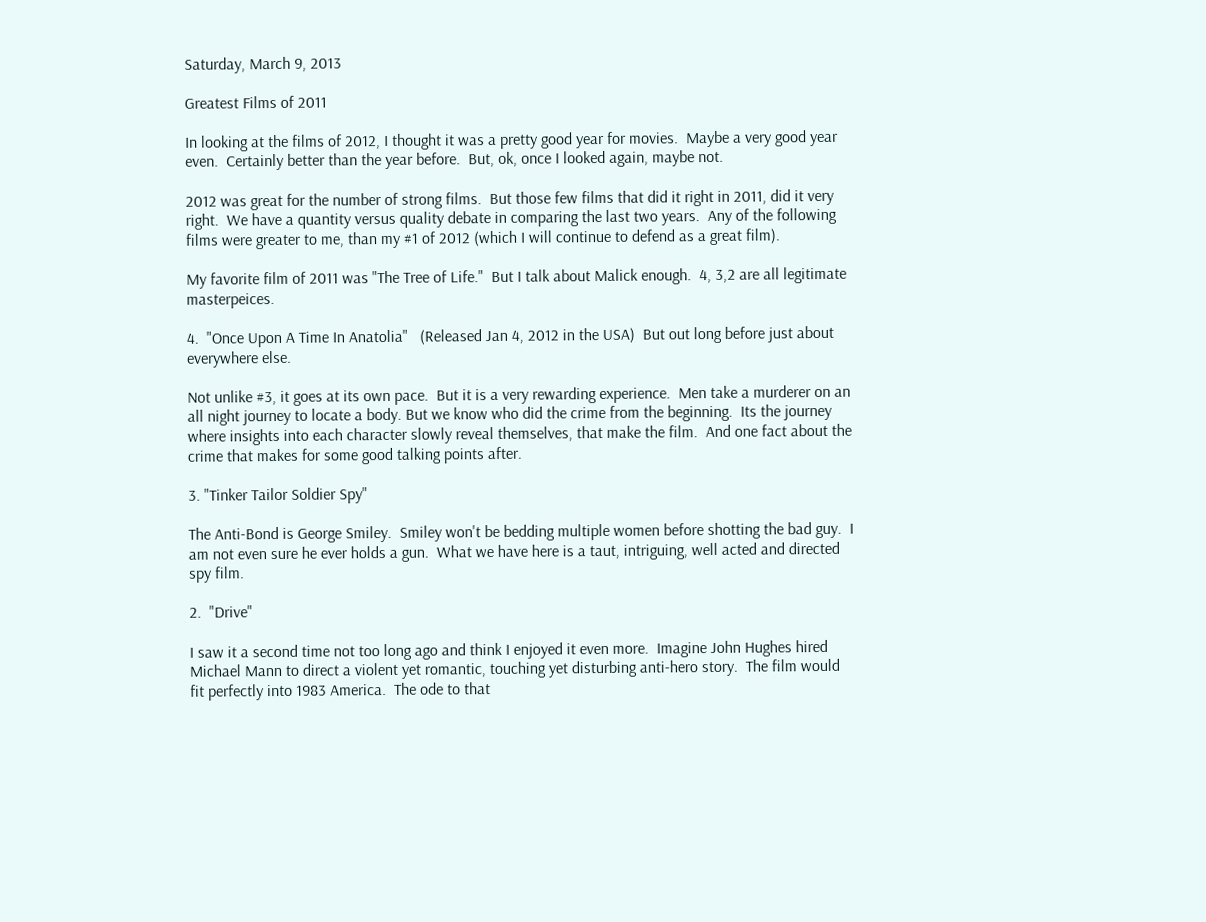Saturday, March 9, 2013

Greatest Films of 2011

In looking at the films of 2012, I thought it was a pretty good year for movies.  Maybe a very good year even.  Certainly better than the year before.  But, ok, once I looked again, maybe not.

2012 was great for the number of strong films.  But those few films that did it right in 2011, did it very right.  We have a quantity versus quality debate in comparing the last two years.  Any of the following films were greater to me, than my #1 of 2012 (which I will continue to defend as a great film).

My favorite film of 2011 was "The Tree of Life."  But I talk about Malick enough.  4, 3,2 are all legitimate masterpeices.

4.  "Once Upon A Time In Anatolia"   (Released Jan 4, 2012 in the USA)  But out long before just about everywhere else.

Not unlike #3, it goes at its own pace.  But it is a very rewarding experience.  Men take a murderer on an all night journey to locate a body. But we know who did the crime from the beginning.  Its the journey where insights into each character slowly reveal themselves, that make the film.  And one fact about the crime that makes for some good talking points after.

3. "Tinker Tailor Soldier Spy"

The Anti-Bond is George Smiley.  Smiley won't be bedding multiple women before shotting the bad guy.  I am not even sure he ever holds a gun.  What we have here is a taut, intriguing, well acted and directed spy film.

2.  "Drive"

I saw it a second time not too long ago and think I enjoyed it even more.  Imagine John Hughes hired Michael Mann to direct a violent yet romantic, touching yet disturbing anti-hero story.  The film would fit perfectly into 1983 America.  The ode to that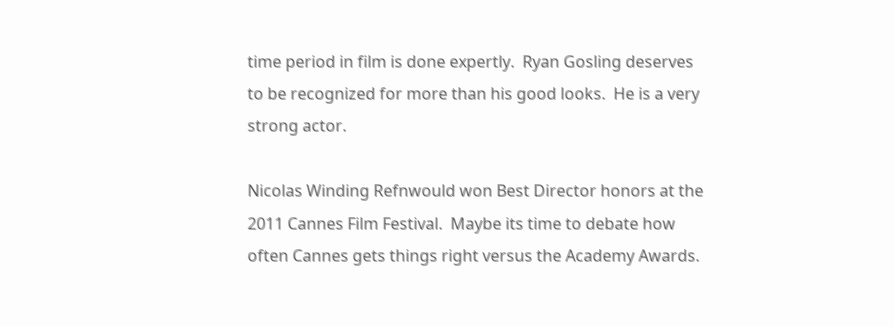time period in film is done expertly.  Ryan Gosling deserves to be recognized for more than his good looks.  He is a very strong actor.

Nicolas Winding Refnwould won Best Director honors at the 2011 Cannes Film Festival.  Maybe its time to debate how often Cannes gets things right versus the Academy Awards.